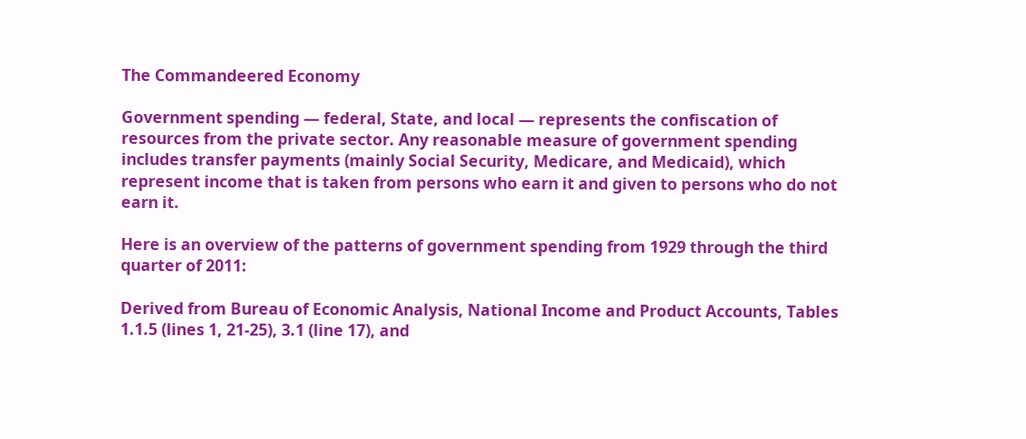The Commandeered Economy

Government spending — federal, State, and local — represents the confiscation of resources from the private sector. Any reasonable measure of government spending includes transfer payments (mainly Social Security, Medicare, and Medicaid), which represent income that is taken from persons who earn it and given to persons who do not earn it.

Here is an overview of the patterns of government spending from 1929 through the third quarter of 2011:

Derived from Bureau of Economic Analysis, National Income and Product Accounts, Tables 1.1.5 (lines 1, 21-25), 3.1 (line 17), and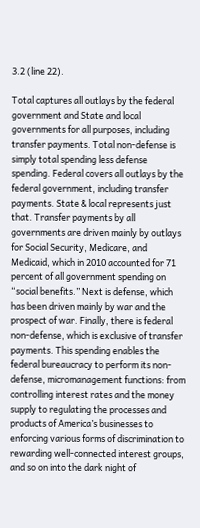3.2 (line 22).

Total captures all outlays by the federal government and State and local governments for all purposes, including transfer payments. Total non-defense is simply total spending less defense spending. Federal covers all outlays by the federal government, including transfer payments. State & local represents just that. Transfer payments by all governments are driven mainly by outlays for Social Security, Medicare, and Medicaid, which in 2010 accounted for 71 percent of all government spending on “social benefits.” Next is defense, which has been driven mainly by war and the prospect of war. Finally, there is federal non-defense, which is exclusive of transfer payments. This spending enables the federal bureaucracy to perform its non-defense, micromanagement functions: from controlling interest rates and the money supply to regulating the processes and products of America’s businesses to enforcing various forms of discrimination to rewarding well-connected interest groups, and so on into the dark night of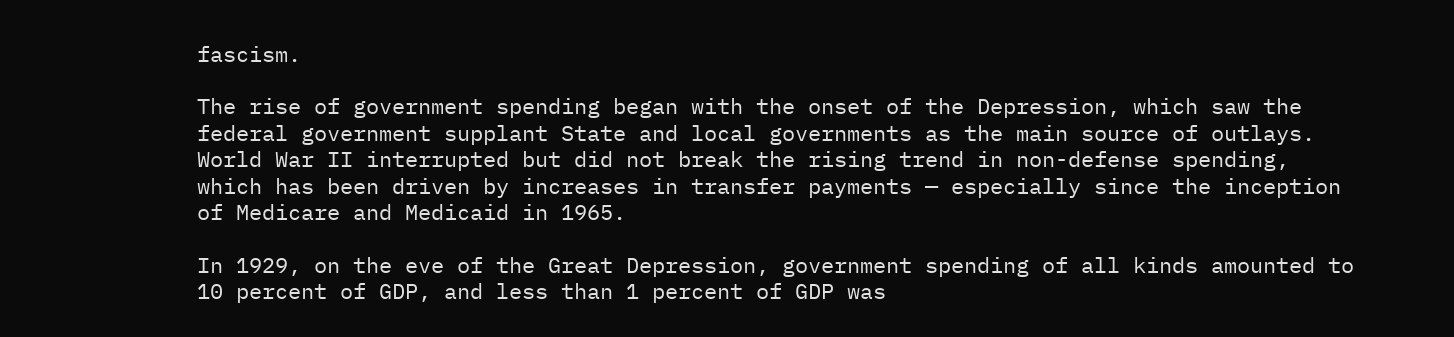fascism.

The rise of government spending began with the onset of the Depression, which saw the federal government supplant State and local governments as the main source of outlays. World War II interrupted but did not break the rising trend in non-defense spending, which has been driven by increases in transfer payments — especially since the inception of Medicare and Medicaid in 1965.

In 1929, on the eve of the Great Depression, government spending of all kinds amounted to 10 percent of GDP, and less than 1 percent of GDP was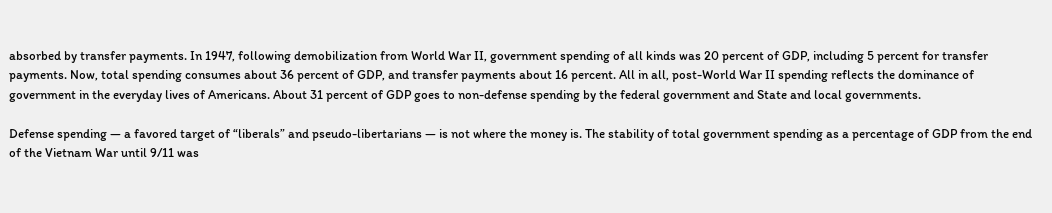absorbed by transfer payments. In 1947, following demobilization from World War II, government spending of all kinds was 20 percent of GDP, including 5 percent for transfer payments. Now, total spending consumes about 36 percent of GDP, and transfer payments about 16 percent. All in all, post-World War II spending reflects the dominance of government in the everyday lives of Americans. About 31 percent of GDP goes to non-defense spending by the federal government and State and local governments.

Defense spending — a favored target of “liberals” and pseudo-libertarians — is not where the money is. The stability of total government spending as a percentage of GDP from the end of the Vietnam War until 9/11 was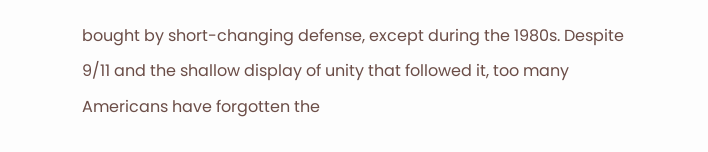bought by short-changing defense, except during the 1980s. Despite 9/11 and the shallow display of unity that followed it, too many Americans have forgotten the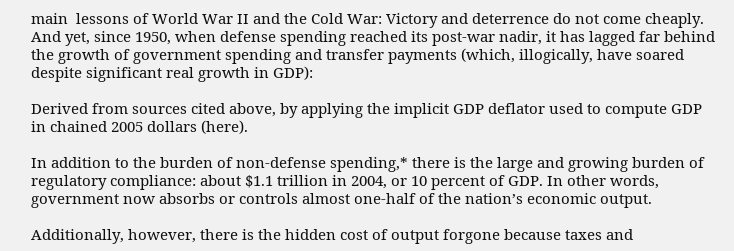main  lessons of World War II and the Cold War: Victory and deterrence do not come cheaply. And yet, since 1950, when defense spending reached its post-war nadir, it has lagged far behind the growth of government spending and transfer payments (which, illogically, have soared despite significant real growth in GDP):

Derived from sources cited above, by applying the implicit GDP deflator used to compute GDP in chained 2005 dollars (here).

In addition to the burden of non-defense spending,* there is the large and growing burden of regulatory compliance: about $1.1 trillion in 2004, or 10 percent of GDP. In other words, government now absorbs or controls almost one-half of the nation’s economic output.

Additionally, however, there is the hidden cost of output forgone because taxes and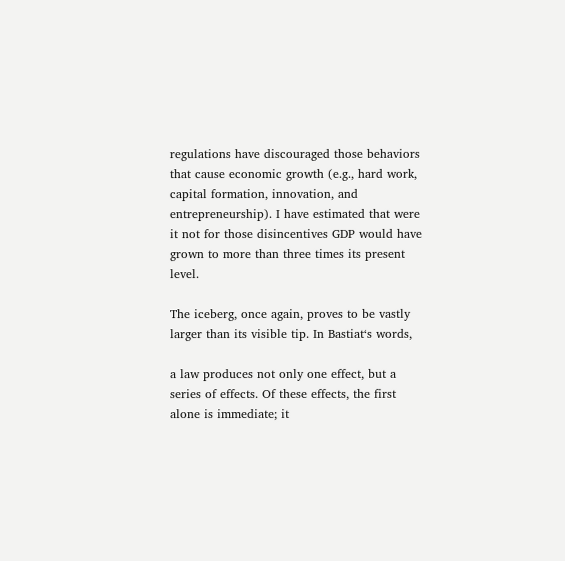regulations have discouraged those behaviors that cause economic growth (e.g., hard work, capital formation, innovation, and entrepreneurship). I have estimated that were it not for those disincentives GDP would have grown to more than three times its present level.

The iceberg, once again, proves to be vastly larger than its visible tip. In Bastiat‘s words,

a law produces not only one effect, but a series of effects. Of these effects, the first alone is immediate; it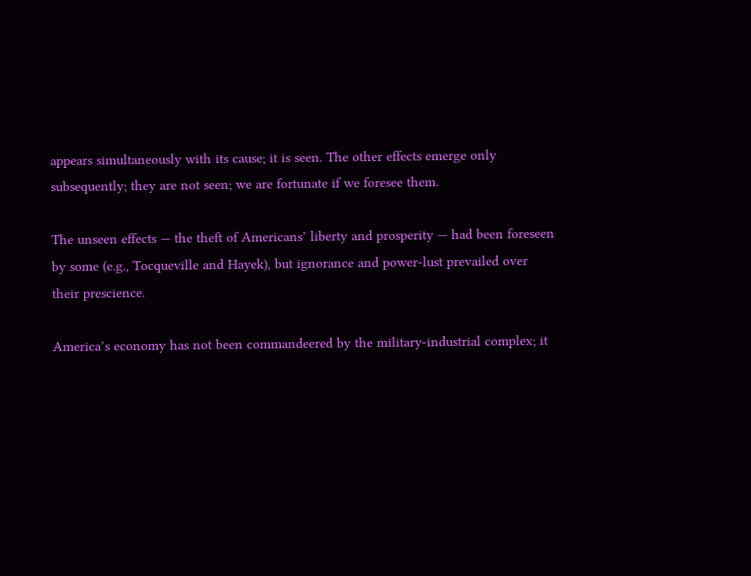appears simultaneously with its cause; it is seen. The other effects emerge only subsequently; they are not seen; we are fortunate if we foresee them.

The unseen effects — the theft of Americans’ liberty and prosperity — had been foreseen by some (e.g., Tocqueville and Hayek), but ignorance and power-lust prevailed over their prescience.

America’s economy has not been commandeered by the military-industrial complex; it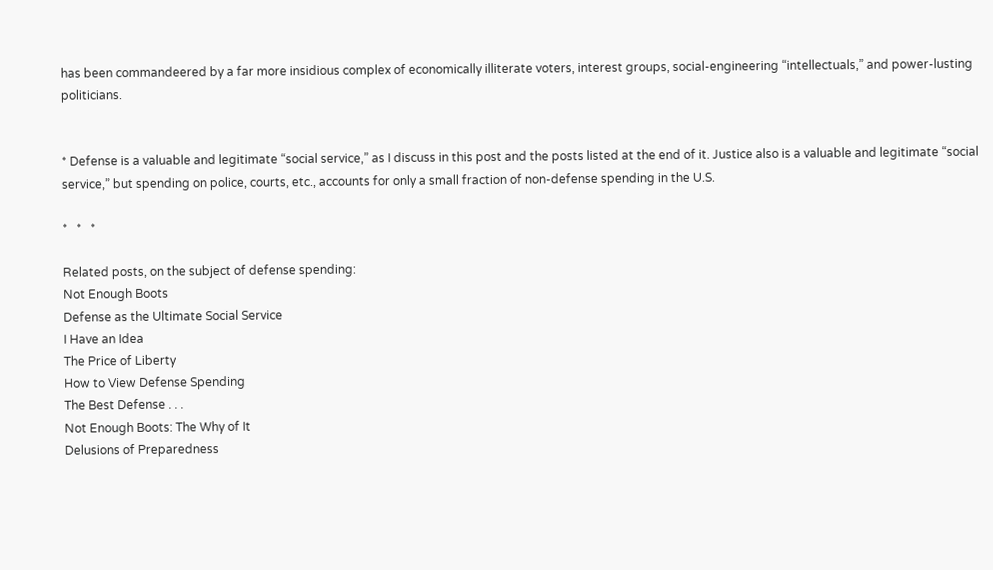has been commandeered by a far more insidious complex of economically illiterate voters, interest groups, social-engineering “intellectuals,” and power-lusting politicians.


* Defense is a valuable and legitimate “social service,” as I discuss in this post and the posts listed at the end of it. Justice also is a valuable and legitimate “social service,” but spending on police, courts, etc., accounts for only a small fraction of non-defense spending in the U.S.

*   *   *

Related posts, on the subject of defense spending:
Not Enough Boots
Defense as the Ultimate Social Service
I Have an Idea
The Price of Liberty
How to View Defense Spending
The Best Defense . . .
Not Enough Boots: The Why of It
Delusions of Preparedness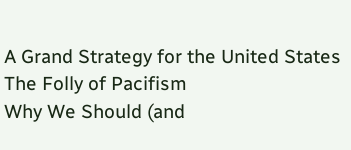A Grand Strategy for the United States
The Folly of Pacifism
Why We Should (and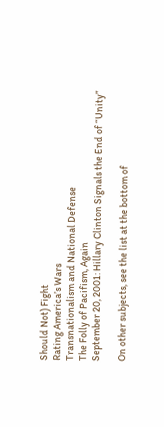Should Not) Fight
Rating America’s Wars
Transnationalism and National Defense
The Folly of Pacifism, Again
September 20, 2001: Hillary Clinton Signals the End of “Unity”

On other subjects, see the list at the bottom of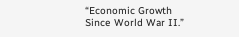“Economic Growth Since World War II.”